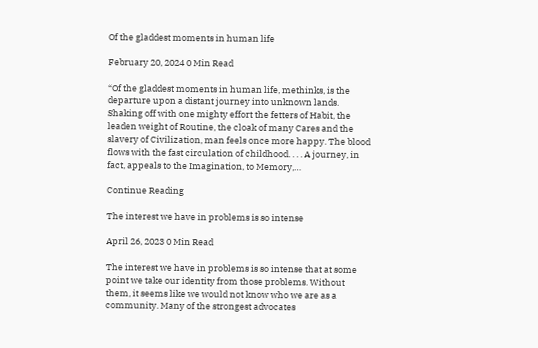Of the gladdest moments in human life

February 20, 2024 0 Min Read

“Of the gladdest moments in human life, methinks, is the departure upon a distant journey into unknown lands. Shaking off with one mighty effort the fetters of Habit, the leaden weight of Routine, the cloak of many Cares and the slavery of Civilization, man feels once more happy. The blood flows with the fast circulation of childhood. . . . A journey, in fact, appeals to the Imagination, to Memory,…

Continue Reading

The interest we have in problems is so intense

April 26, 2023 0 Min Read

The interest we have in problems is so intense that at some point we take our identity from those problems. Without them, it seems like we would not know who we are as a community. Many of the strongest advocates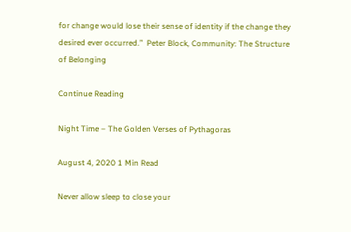for change would lose their sense of identity if the change they desired ever occurred.”  Peter Block, Community: The Structure of Belonging

Continue Reading

Night Time – The Golden Verses of Pythagoras

August 4, 2020 1 Min Read

Never allow sleep to close your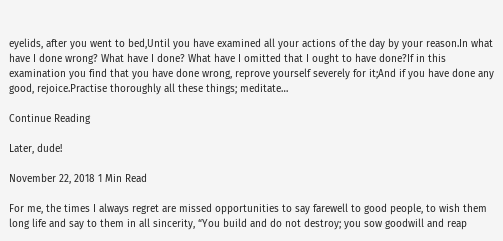eyelids, after you went to bed,Until you have examined all your actions of the day by your reason.In what have I done wrong? What have I done? What have I omitted that I ought to have done?If in this examination you find that you have done wrong, reprove yourself severely for it;And if you have done any good, rejoice.Practise thoroughly all these things; meditate…

Continue Reading

Later, dude!

November 22, 2018 1 Min Read

For me, the times I always regret are missed opportunities to say farewell to good people, to wish them long life and say to them in all sincerity, “You build and do not destroy; you sow goodwill and reap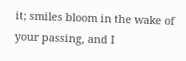it; smiles bloom in the wake of your passing, and I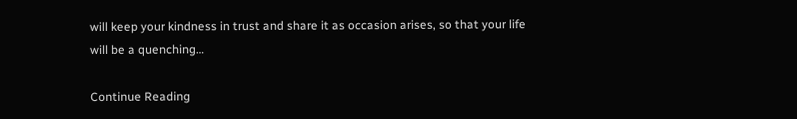will keep your kindness in trust and share it as occasion arises, so that your life will be a quenching…

Continue Reading